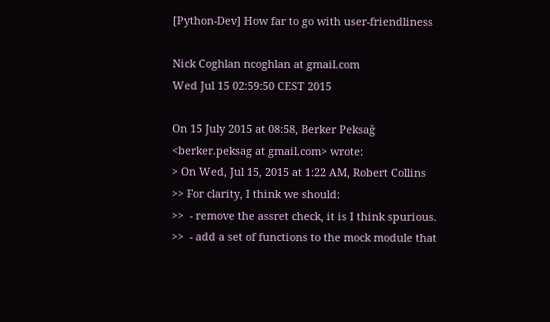[Python-Dev] How far to go with user-friendliness

Nick Coghlan ncoghlan at gmail.com
Wed Jul 15 02:59:50 CEST 2015

On 15 July 2015 at 08:58, Berker Peksağ <berker.peksag at gmail.com> wrote:
> On Wed, Jul 15, 2015 at 1:22 AM, Robert Collins
>> For clarity, I think we should:
>>  - remove the assret check, it is I think spurious.
>>  - add a set of functions to the mock module that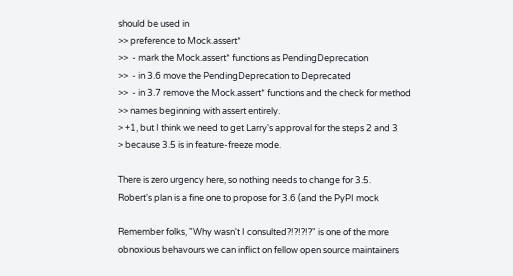should be used in
>> preference to Mock.assert*
>>  - mark the Mock.assert* functions as PendingDeprecation
>>  - in 3.6 move the PendingDeprecation to Deprecated
>>  - in 3.7 remove the Mock.assert* functions and the check for method
>> names beginning with assert entirely.
> +1, but I think we need to get Larry's approval for the steps 2 and 3
> because 3.5 is in feature-freeze mode.

There is zero urgency here, so nothing needs to change for 3.5.
Robert's plan is a fine one to propose for 3.6 (and the PyPI mock

Remember folks, "Why wasn't I consulted?!?!?!?" is one of the more
obnoxious behavours we can inflict on fellow open source maintainers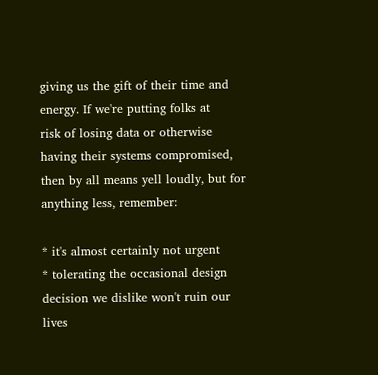giving us the gift of their time and energy. If we're putting folks at
risk of losing data or otherwise having their systems compromised,
then by all means yell loudly, but for anything less, remember:

* it's almost certainly not urgent
* tolerating the occasional design decision we dislike won't ruin our lives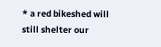* a red bikeshed will still shelter our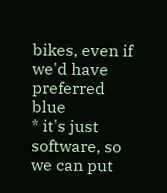bikes, even if we'd have preferred blue
* it's just software, so we can put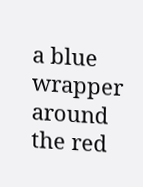a blue wrapper around the red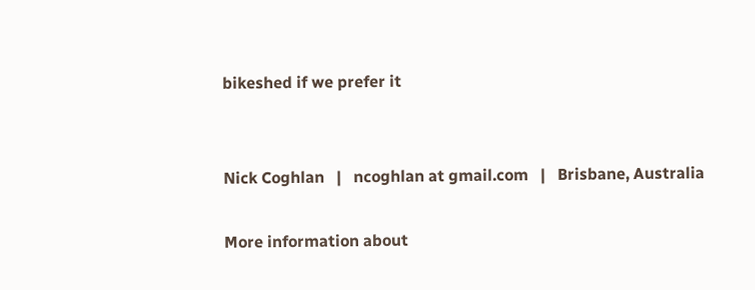bikeshed if we prefer it


Nick Coghlan   |   ncoghlan at gmail.com   |   Brisbane, Australia

More information about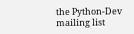the Python-Dev mailing list